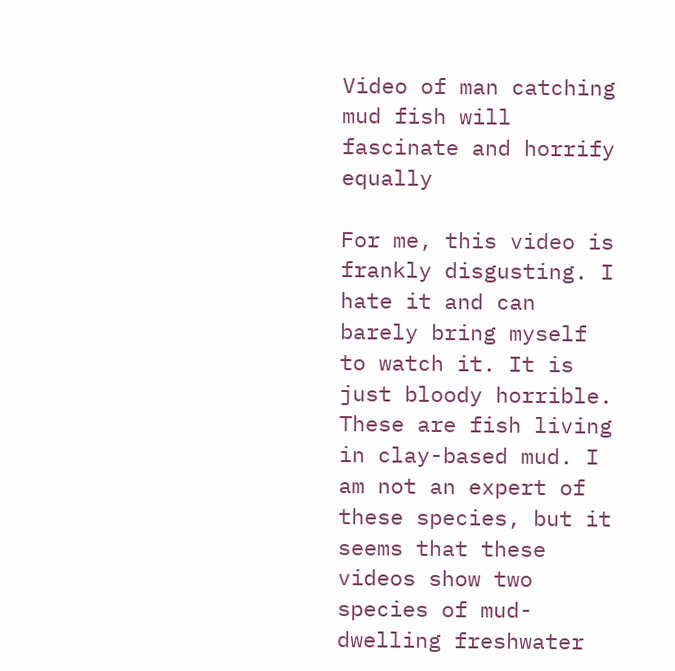Video of man catching mud fish will fascinate and horrify equally

For me, this video is frankly disgusting. I hate it and can barely bring myself to watch it. It is just bloody horrible. These are fish living in clay-based mud. I am not an expert of these species, but it seems that these videos show two species of mud-dwelling freshwater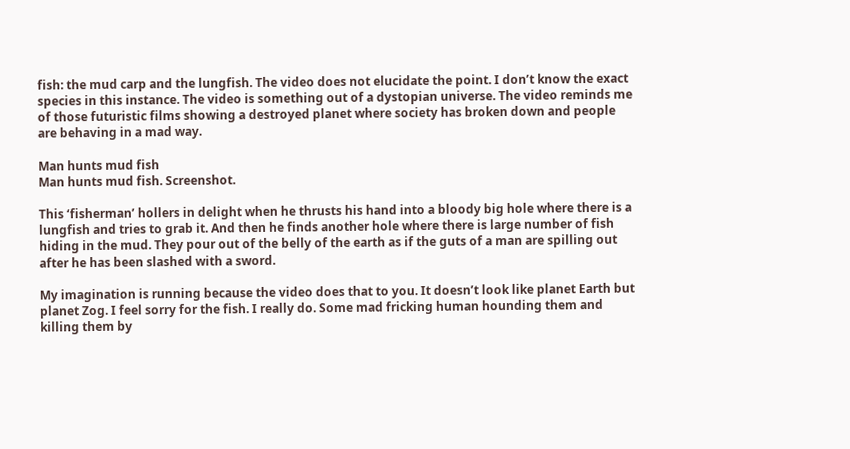fish: the mud carp and the lungfish. The video does not elucidate the point. I don’t know the exact species in this instance. The video is something out of a dystopian universe. The video reminds me of those futuristic films showing a destroyed planet where society has broken down and people are behaving in a mad way.

Man hunts mud fish
Man hunts mud fish. Screenshot.

This ‘fisherman’ hollers in delight when he thrusts his hand into a bloody big hole where there is a lungfish and tries to grab it. And then he finds another hole where there is large number of fish hiding in the mud. They pour out of the belly of the earth as if the guts of a man are spilling out after he has been slashed with a sword.

My imagination is running because the video does that to you. It doesn’t look like planet Earth but planet Zog. I feel sorry for the fish. I really do. Some mad fricking human hounding them and killing them by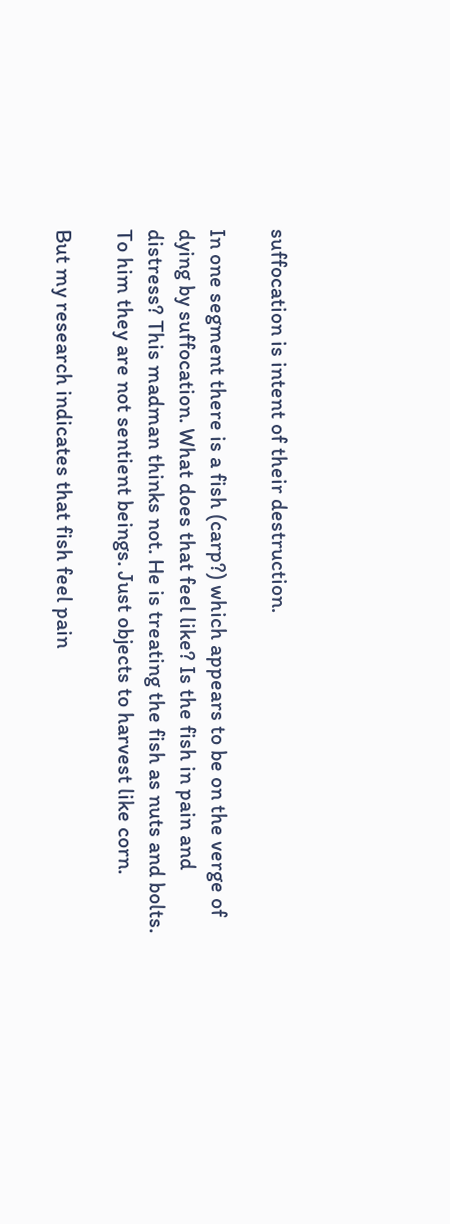suffocation is intent of their destruction.

In one segment there is a fish (carp?) which appears to be on the verge of dying by suffocation. What does that feel like? Is the fish in pain and distress? This madman thinks not. He is treating the fish as nuts and bolts. To him they are not sentient beings. Just objects to harvest like corn.

But my research indicates that fish feel pain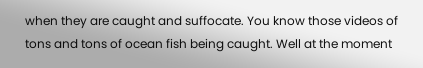when they are caught and suffocate. You know those videos of tons and tons of ocean fish being caught. Well at the moment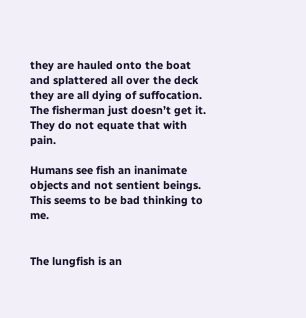they are hauled onto the boat and splattered all over the deck they are all dying of suffocation. The fisherman just doesn’t get it. They do not equate that with pain.

Humans see fish an inanimate objects and not sentient beings. This seems to be bad thinking to me.


The lungfish is an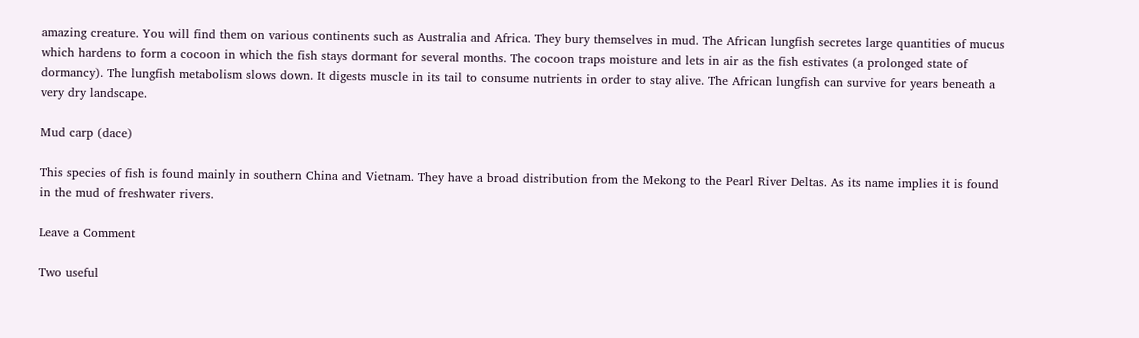amazing creature. You will find them on various continents such as Australia and Africa. They bury themselves in mud. The African lungfish secretes large quantities of mucus which hardens to form a cocoon in which the fish stays dormant for several months. The cocoon traps moisture and lets in air as the fish estivates (a prolonged state of dormancy). The lungfish metabolism slows down. It digests muscle in its tail to consume nutrients in order to stay alive. The African lungfish can survive for years beneath a very dry landscape.

Mud carp (dace)

This species of fish is found mainly in southern China and Vietnam. They have a broad distribution from the Mekong to the Pearl River Deltas. As its name implies it is found in the mud of freshwater rivers.

Leave a Comment

Two useful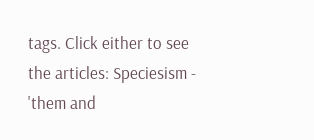tags. Click either to see the articles: Speciesism - 'them and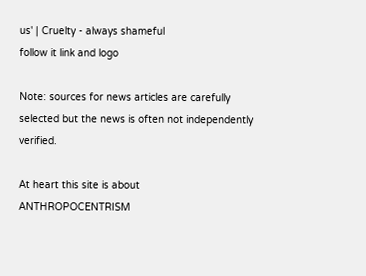us' | Cruelty - always shameful
follow it link and logo

Note: sources for news articles are carefully selected but the news is often not independently verified.

At heart this site is about ANTHROPOCENTRISM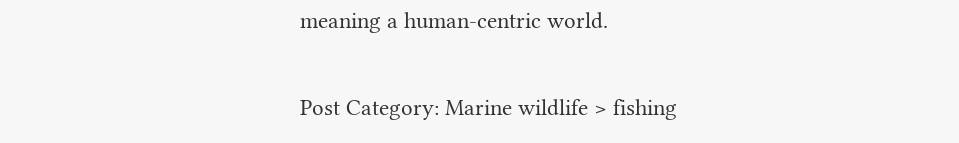meaning a human-centric world.

Post Category: Marine wildlife > fishing